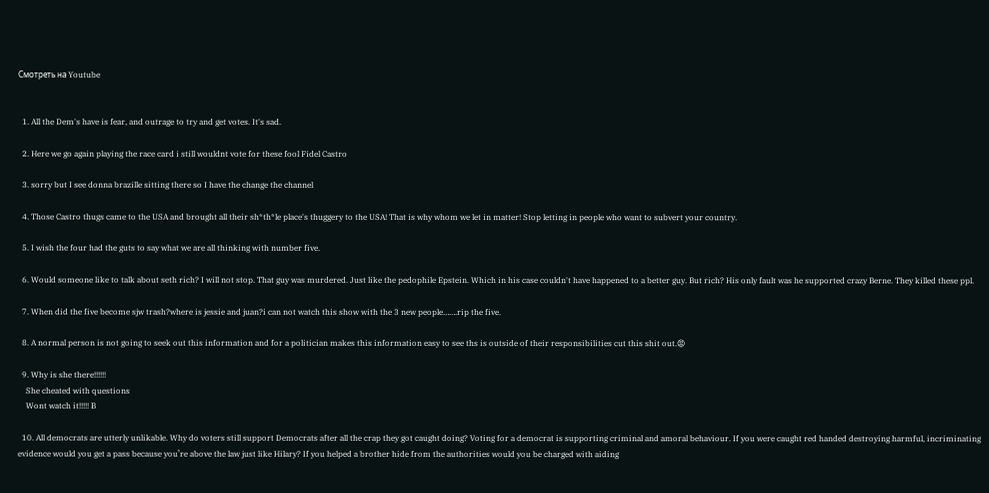Смотреть на Youtube


  1. All the Dem's have is fear, and outrage to try and get votes. It's sad.

  2. Here we go again playing the race card i still wouldnt vote for these fool Fidel Castro

  3. sorry but I see donna brazille sitting there so I have the change the channel

  4. Those Castro thugs came to the USA and brought all their sh*th*le place's thuggery to the USA! That is why whom we let in matter! Stop letting in people who want to subvert your country.

  5. I wish the four had the guts to say what we are all thinking with number five.

  6. Would someone like to talk about seth rich? I will not stop. That guy was murdered. Just like the pedophile Epstein. Which in his case couldn't have happened to a better guy. But rich? His only fault was he supported crazy Berne. They killed these ppl.

  7. When did the five become sjw trash?where is jessie and juan?i can not watch this show with the 3 new people…….rip the five.

  8. A normal person is not going to seek out this information and for a politician makes this information easy to see ths is outside of their responsibilities cut this shit out.😡

  9. Why is she there!!!!!!
    She cheated with questions
    Wont watch it!!!!! B

  10. All democrats are utterly unlikable. Why do voters still support Democrats after all the crap they got caught doing? Voting for a democrat is supporting criminal and amoral behaviour. If you were caught red handed destroying harmful, incriminating evidence would you get a pass because you’re above the law just like Hilary? If you helped a brother hide from the authorities would you be charged with aiding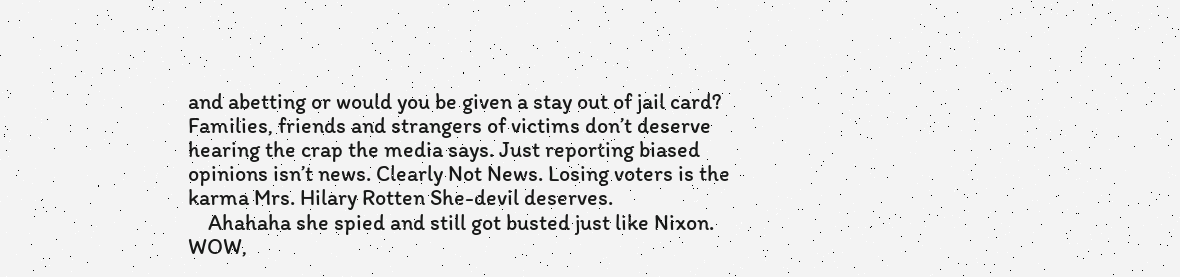and abetting or would you be given a stay out of jail card? Families, friends and strangers of victims don’t deserve hearing the crap the media says. Just reporting biased opinions isn’t news. Clearly Not News. Losing voters is the karma Mrs. Hilary Rotten She-devil deserves.
    Ahahaha she spied and still got busted just like Nixon. WOW,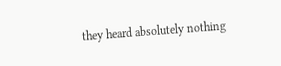they heard absolutely nothing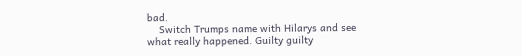bad.
    Switch Trumps name with Hilarys and see what really happened. Guilty guilty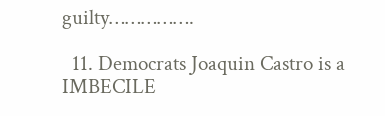guilty…………….

  11. Democrats Joaquin Castro is a IMBECILE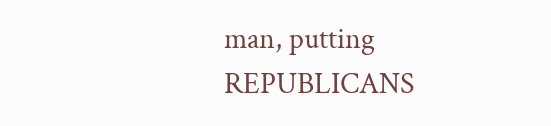man, putting REPUBLICANS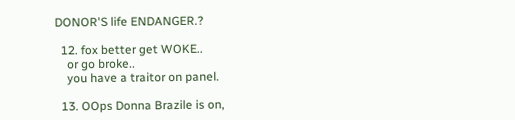DONOR'S life ENDANGER.?

  12. fox better get WOKE..
    or go broke..
    you have a traitor on panel.

  13. OOps Donna Brazile is on,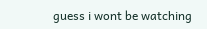guess i wont be watching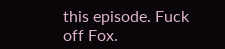this episode. Fuck off Fox.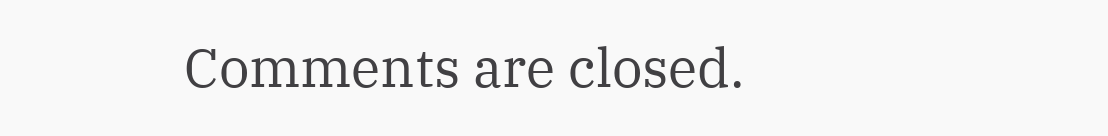Comments are closed.